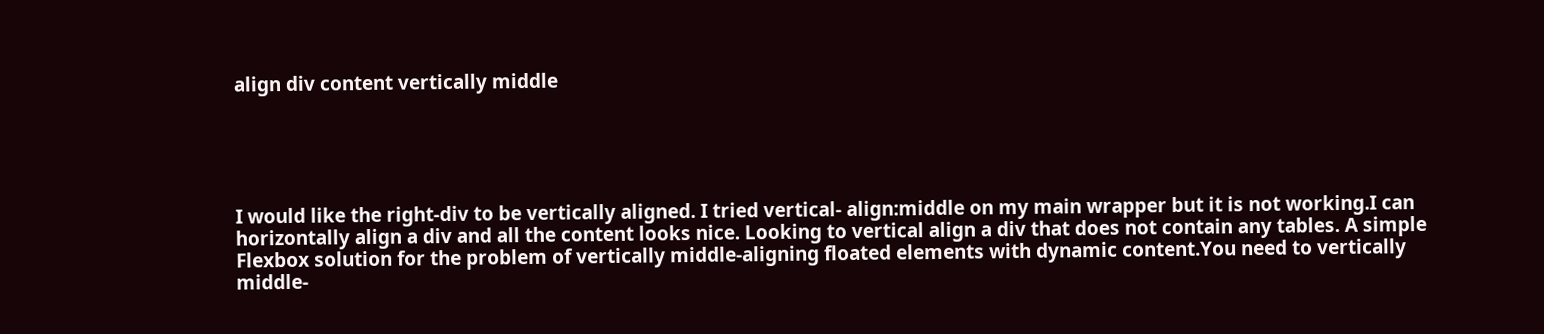align div content vertically middle





I would like the right-div to be vertically aligned. I tried vertical- align:middle on my main wrapper but it is not working.I can horizontally align a div and all the content looks nice. Looking to vertical align a div that does not contain any tables. A simple Flexbox solution for the problem of vertically middle-aligning floated elements with dynamic content.You need to vertically middle-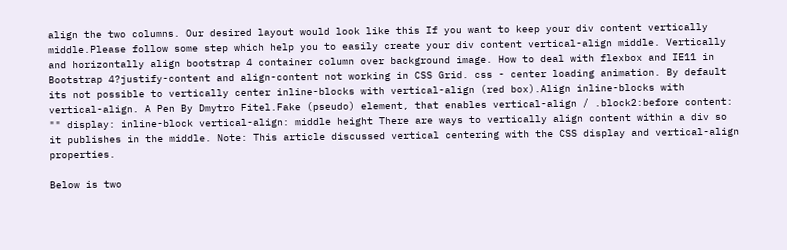align the two columns. Our desired layout would look like this If you want to keep your div content vertically middle.Please follow some step which help you to easily create your div content vertical-align middle. Vertically and horizontally align bootstrap 4 container column over background image. How to deal with flexbox and IE11 in Bootstrap 4?justify-content and align-content not working in CSS Grid. css - center loading animation. By default its not possible to vertically center inline-blocks with vertical-align (red box).Align inline-blocks with vertical-align. A Pen By Dmytro Fitel.Fake (pseudo) element, that enables vertical-align / .block2:before content: "" display: inline-block vertical-align: middle height There are ways to vertically align content within a div so it publishes in the middle. Note: This article discussed vertical centering with the CSS display and vertical-align properties.

Below is two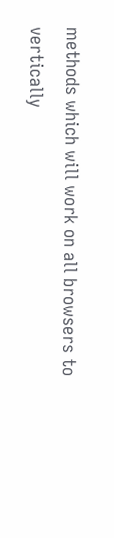methods which will work on all browsers to vertically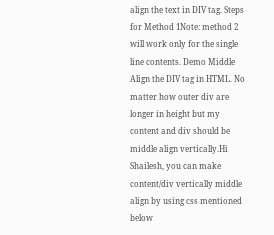align the text in DIV tag. Steps for Method 1Note: method 2 will work only for the single line contents. Demo Middle Align the DIV tag in HTML. No matter how outer div are longer in height but my content and div should be middle align vertically.Hi Shailesh, you can make content/div vertically middle align by using css mentioned below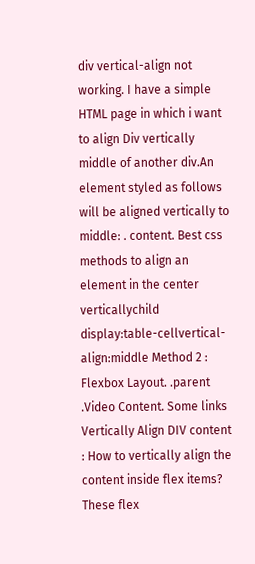div vertical-align not working. I have a simple HTML page in which i want to align Div vertically middle of another div.An element styled as follows will be aligned vertically to middle: . content. Best css methods to align an element in the center verticallychild display:table-cellvertical-align:middle Method 2 : Flexbox Layout. .parent .Video Content. Some links Vertically Align DIV content : How to vertically align the content inside flex items? These flex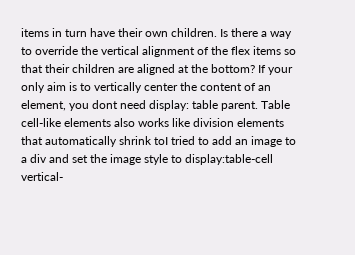items in turn have their own children. Is there a way to override the vertical alignment of the flex items so that their children are aligned at the bottom? If your only aim is to vertically center the content of an element, you dont need display: table parent. Table cell-like elements also works like division elements that automatically shrink toI tried to add an image to a div and set the image style to display:table-cell vertical-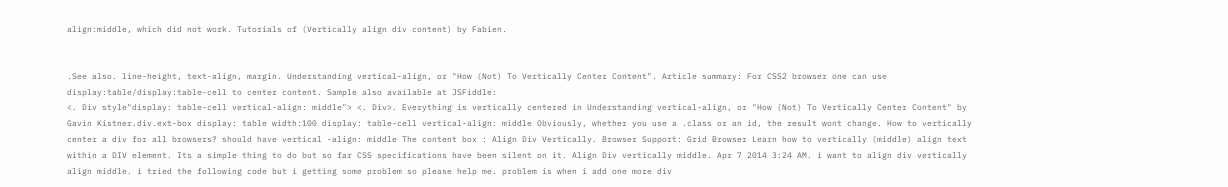align:middle, which did not work. Tutorials of (Vertically align div content) by Fabien.


.See also. line-height, text-align, margin. Understanding vertical-align, or "How (Not) To Vertically Center Content". Article summary: For CSS2 browser one can use display:table/display:table-cell to center content. Sample also available at JSFiddle:
<. Div style"display: table-cell vertical-align: middle"> <. Div>. Everything is vertically centered in Understanding vertical-align, or "How (Not) To Vertically Center Content" by Gavin Kistner.div.ext-box display: table width:100 display: table-cell vertical-align: middle Obviously, whether you use a .class or an id, the result wont change. How to vertically center a div for all browsers? should have vertical -align: middle The content box : Align Div Vertically. Browser Support: Grid Browser Learn how to vertically (middle) align text within a DIV element. Its a simple thing to do but so far CSS specifications have been silent on it. Align Div vertically middle. Apr 7 2014 3:24 AM. i want to align div vertically align middle. i tried the following code but i getting some problem so please help me. problem is when i add one more div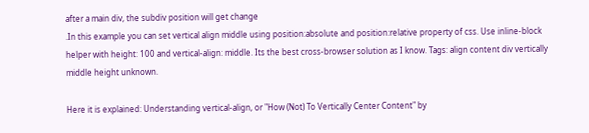after a main div, the subdiv position will get change
.In this example you can set vertical align middle using position:absolute and position:relative property of css. Use inline-block helper with height: 100 and vertical-align: middle. Its the best cross-browser solution as I know. Tags: align content div vertically middle height unknown.

Here it is explained: Understanding vertical-align, or "How (Not) To Vertically Center Content" by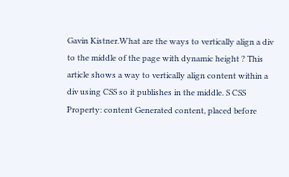Gavin Kistner.What are the ways to vertically align a div to the middle of the page with dynamic height ? This article shows a way to vertically align content within a div using CSS so it publishes in the middle. S CSS Property: content Generated content, placed before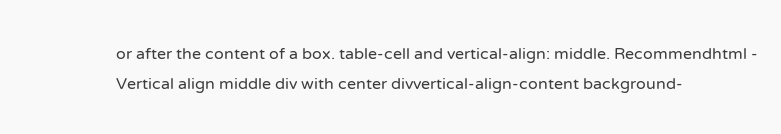or after the content of a box. table-cell and vertical-align: middle. Recommendhtml - Vertical align middle div with center divvertical-align-content background-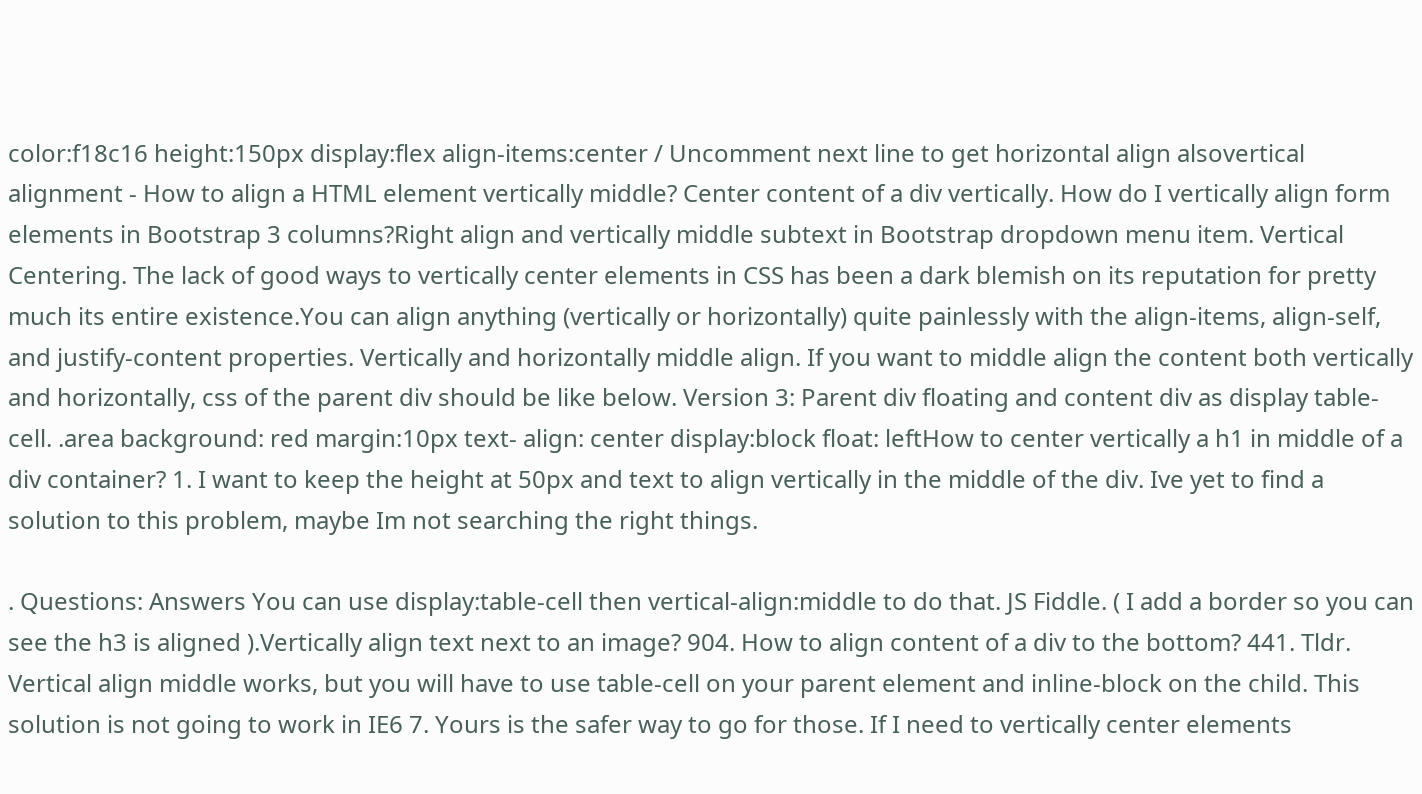color:f18c16 height:150px display:flex align-items:center / Uncomment next line to get horizontal align alsovertical alignment - How to align a HTML element vertically middle? Center content of a div vertically. How do I vertically align form elements in Bootstrap 3 columns?Right align and vertically middle subtext in Bootstrap dropdown menu item. Vertical Centering. The lack of good ways to vertically center elements in CSS has been a dark blemish on its reputation for pretty much its entire existence.You can align anything (vertically or horizontally) quite painlessly with the align-items, align-self, and justify-content properties. Vertically and horizontally middle align. If you want to middle align the content both vertically and horizontally, css of the parent div should be like below. Version 3: Parent div floating and content div as display table-cell. .area background: red margin:10px text- align: center display:block float: leftHow to center vertically a h1 in middle of a div container? 1. I want to keep the height at 50px and text to align vertically in the middle of the div. Ive yet to find a solution to this problem, maybe Im not searching the right things.

. Questions: Answers You can use display:table-cell then vertical-align:middle to do that. JS Fiddle. ( I add a border so you can see the h3 is aligned ).Vertically align text next to an image? 904. How to align content of a div to the bottom? 441. Tldr. Vertical align middle works, but you will have to use table-cell on your parent element and inline-block on the child. This solution is not going to work in IE6 7. Yours is the safer way to go for those. If I need to vertically center elements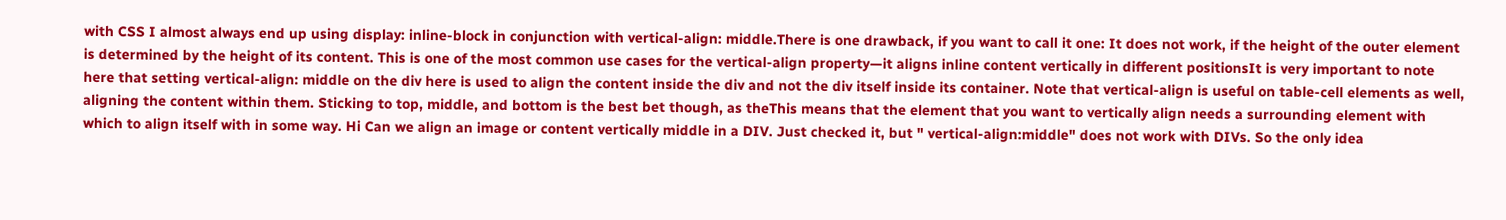with CSS I almost always end up using display: inline-block in conjunction with vertical-align: middle.There is one drawback, if you want to call it one: It does not work, if the height of the outer element is determined by the height of its content. This is one of the most common use cases for the vertical-align property—it aligns inline content vertically in different positionsIt is very important to note here that setting vertical-align: middle on the div here is used to align the content inside the div and not the div itself inside its container. Note that vertical-align is useful on table-cell elements as well, aligning the content within them. Sticking to top, middle, and bottom is the best bet though, as theThis means that the element that you want to vertically align needs a surrounding element with which to align itself with in some way. Hi Can we align an image or content vertically middle in a DIV. Just checked it, but " vertical-align:middle" does not work with DIVs. So the only idea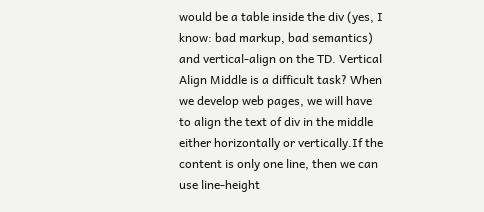would be a table inside the div (yes, I know: bad markup, bad semantics) and vertical-align on the TD. Vertical Align Middle is a difficult task? When we develop web pages, we will have to align the text of div in the middle either horizontally or vertically.If the content is only one line, then we can use line-height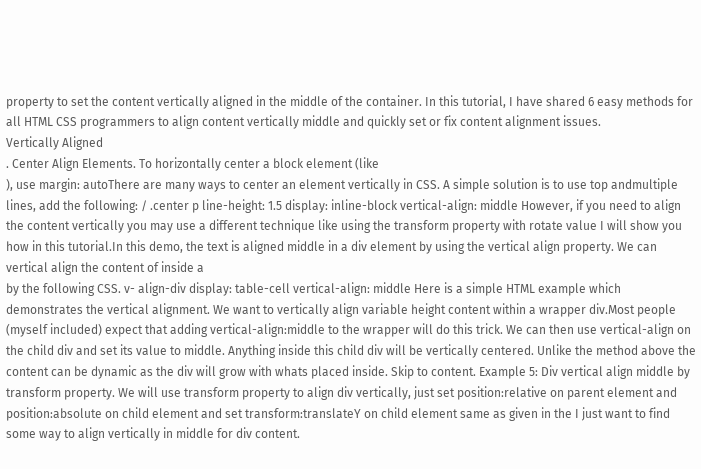property to set the content vertically aligned in the middle of the container. In this tutorial, I have shared 6 easy methods for all HTML CSS programmers to align content vertically middle and quickly set or fix content alignment issues.
Vertically Aligned
. Center Align Elements. To horizontally center a block element (like
), use margin: autoThere are many ways to center an element vertically in CSS. A simple solution is to use top andmultiple lines, add the following: / .center p line-height: 1.5 display: inline-block vertical-align: middle However, if you need to align the content vertically you may use a different technique like using the transform property with rotate value I will show you how in this tutorial.In this demo, the text is aligned middle in a div element by using the vertical align property. We can vertical align the content of inside a
by the following CSS. v- align-div display: table-cell vertical-align: middle Here is a simple HTML example which demonstrates the vertical alignment. We want to vertically align variable height content within a wrapper div.Most people (myself included) expect that adding vertical-align:middle to the wrapper will do this trick. We can then use vertical-align on the child div and set its value to middle. Anything inside this child div will be vertically centered. Unlike the method above the content can be dynamic as the div will grow with whats placed inside. Skip to content. Example 5: Div vertical align middle by transform property. We will use transform property to align div vertically, just set position:relative on parent element and position:absolute on child element and set transform:translateY on child element same as given in the I just want to find some way to align vertically in middle for div content.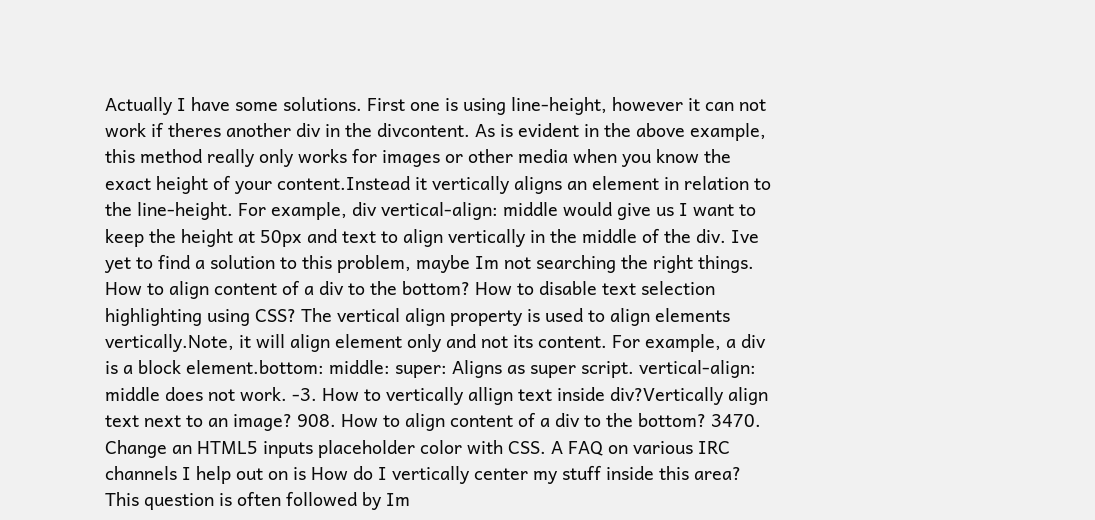Actually I have some solutions. First one is using line-height, however it can not work if theres another div in the divcontent. As is evident in the above example, this method really only works for images or other media when you know the exact height of your content.Instead it vertically aligns an element in relation to the line-height. For example, div vertical-align: middle would give us I want to keep the height at 50px and text to align vertically in the middle of the div. Ive yet to find a solution to this problem, maybe Im not searching the right things. How to align content of a div to the bottom? How to disable text selection highlighting using CSS? The vertical align property is used to align elements vertically.Note, it will align element only and not its content. For example, a div is a block element.bottom: middle: super: Aligns as super script. vertical-align: middle does not work. -3. How to vertically allign text inside div?Vertically align text next to an image? 908. How to align content of a div to the bottom? 3470. Change an HTML5 inputs placeholder color with CSS. A FAQ on various IRC channels I help out on is How do I vertically center my stuff inside this area? This question is often followed by Im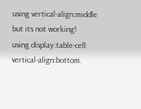using vertical-align:middle but its not working!
using display:table-cell vertical-align:bottom.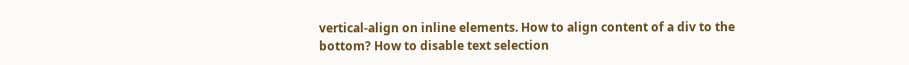vertical-align on inline elements. How to align content of a div to the bottom? How to disable text selection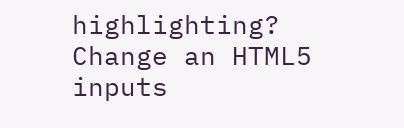highlighting? Change an HTML5 inputs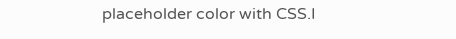placeholder color with CSS.I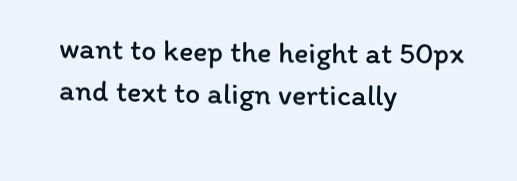want to keep the height at 50px and text to align vertically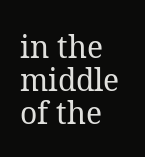in the middle of the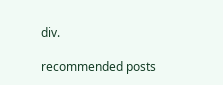div.

recommended posts